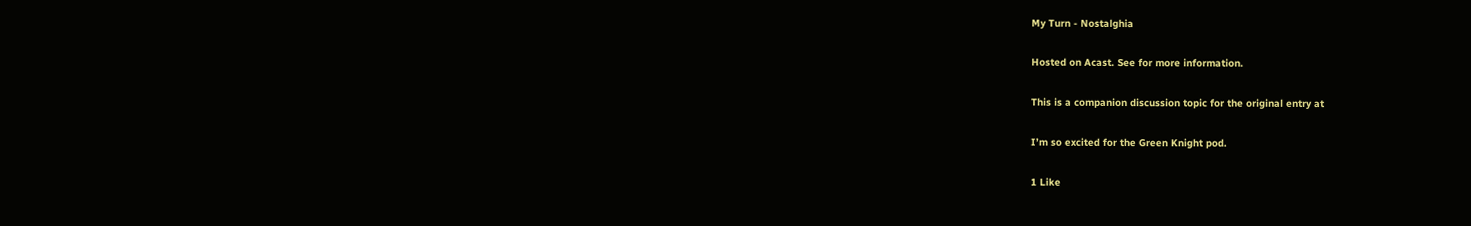My Turn - Nostalghia

Hosted on Acast. See for more information.

This is a companion discussion topic for the original entry at

I’m so excited for the Green Knight pod.

1 Like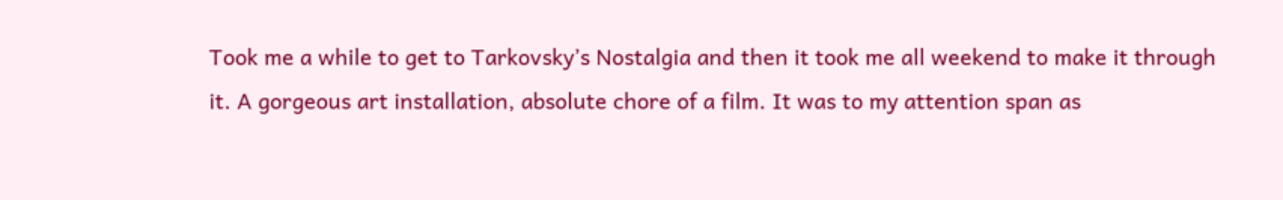Took me a while to get to Tarkovsky’s Nostalgia and then it took me all weekend to make it through it. A gorgeous art installation, absolute chore of a film. It was to my attention span as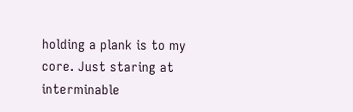holding a plank is to my core. Just staring at interminable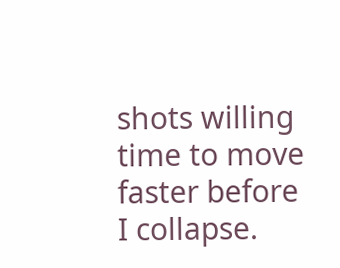shots willing time to move faster before I collapse.